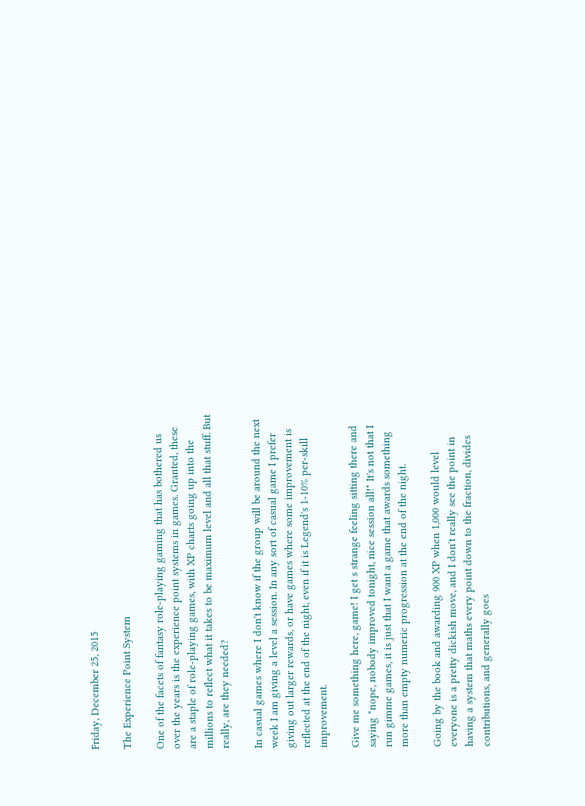Friday, December 25, 2015

The Experience Point System

One of the facets of fantasy role-playing gaming that has bothered us over the years is the experience point systems in games. Granted, these are a staple of role-playing games, with XP charts going up into the millions to reflect what it takes to be maximum level and all that stuff. But really, are they needed?

In casual games where I don't know if the group will be around the next week I am giving a level a session. In any sort of casual game I prefer giving out larger rewards, or have games where some improvement is reflected at the end of the night, even if it is Legend's 1-10% per-skill improvement.

Give me something here, game! I get s strange feeling sitting there and saying "nope, nobody improved tonight, nice session all!" It's not that I run gimme games, it is just that I want a game that awards something more than empty numeric progression at the end of the night.

Going by the book and awarding 900 XP when 1,000 would level everyone is a pretty dickish move, and I don't really see the point in having a system that maths every point down to the fraction, divides contributions, and generally goes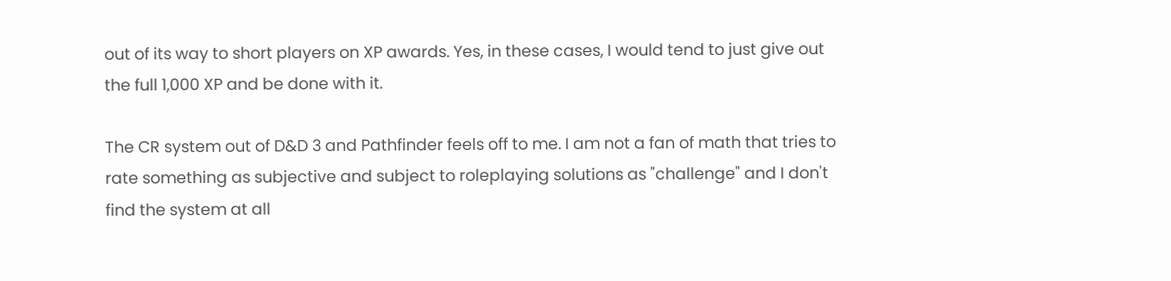out of its way to short players on XP awards. Yes, in these cases, I would tend to just give out the full 1,000 XP and be done with it.

The CR system out of D&D 3 and Pathfinder feels off to me. I am not a fan of math that tries to rate something as subjective and subject to roleplaying solutions as "challenge" and I don't find the system at all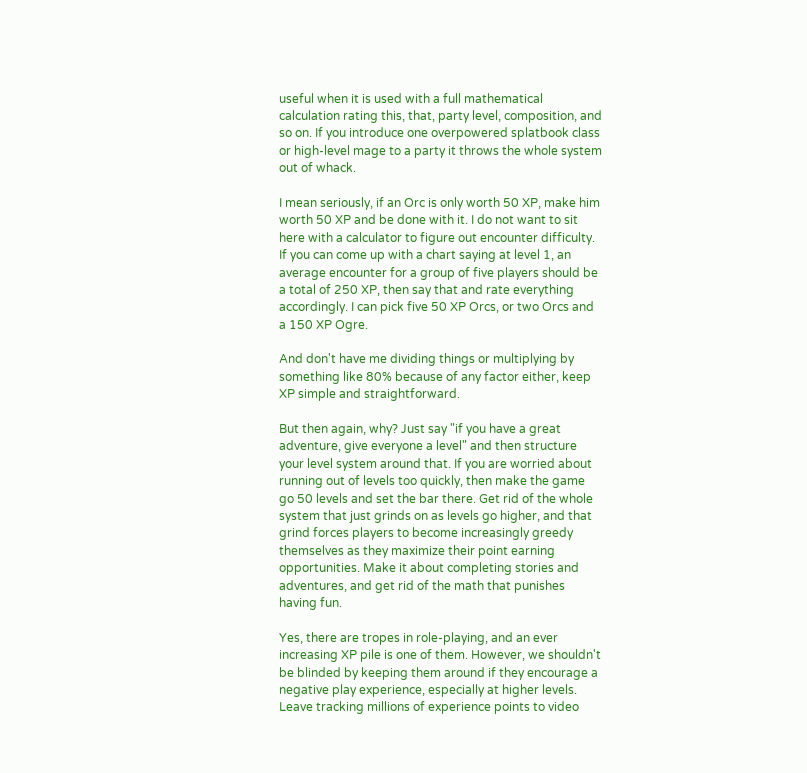useful when it is used with a full mathematical calculation rating this, that, party level, composition, and so on. If you introduce one overpowered splatbook class or high-level mage to a party it throws the whole system out of whack.

I mean seriously, if an Orc is only worth 50 XP, make him worth 50 XP and be done with it. I do not want to sit here with a calculator to figure out encounter difficulty. If you can come up with a chart saying at level 1, an average encounter for a group of five players should be a total of 250 XP, then say that and rate everything accordingly. I can pick five 50 XP Orcs, or two Orcs and a 150 XP Ogre.

And don't have me dividing things or multiplying by something like 80% because of any factor either, keep XP simple and straightforward.

But then again, why? Just say "if you have a great adventure, give everyone a level" and then structure your level system around that. If you are worried about running out of levels too quickly, then make the game go 50 levels and set the bar there. Get rid of the whole system that just grinds on as levels go higher, and that grind forces players to become increasingly greedy themselves as they maximize their point earning opportunities. Make it about completing stories and adventures, and get rid of the math that punishes having fun.

Yes, there are tropes in role-playing, and an ever increasing XP pile is one of them. However, we shouldn't be blinded by keeping them around if they encourage a negative play experience, especially at higher levels. Leave tracking millions of experience points to video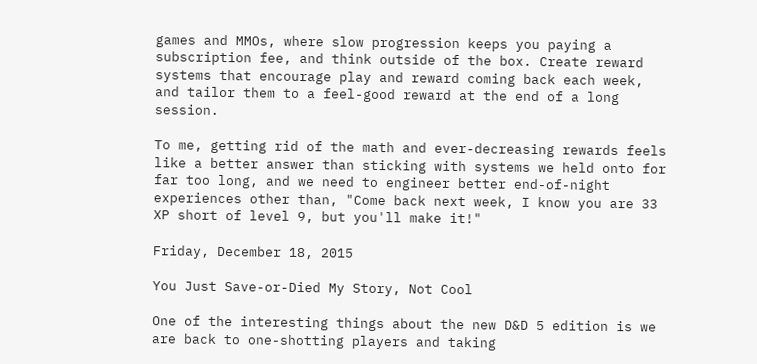games and MMOs, where slow progression keeps you paying a subscription fee, and think outside of the box. Create reward systems that encourage play and reward coming back each week, and tailor them to a feel-good reward at the end of a long session.

To me, getting rid of the math and ever-decreasing rewards feels like a better answer than sticking with systems we held onto for far too long, and we need to engineer better end-of-night experiences other than, "Come back next week, I know you are 33 XP short of level 9, but you'll make it!"

Friday, December 18, 2015

You Just Save-or-Died My Story, Not Cool

One of the interesting things about the new D&D 5 edition is we are back to one-shotting players and taking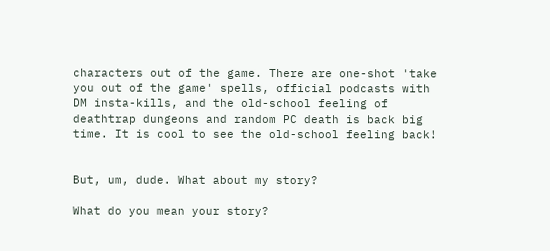characters out of the game. There are one-shot 'take you out of the game' spells, official podcasts with DM insta-kills, and the old-school feeling of deathtrap dungeons and random PC death is back big time. It is cool to see the old-school feeling back!


But, um, dude. What about my story?

What do you mean your story?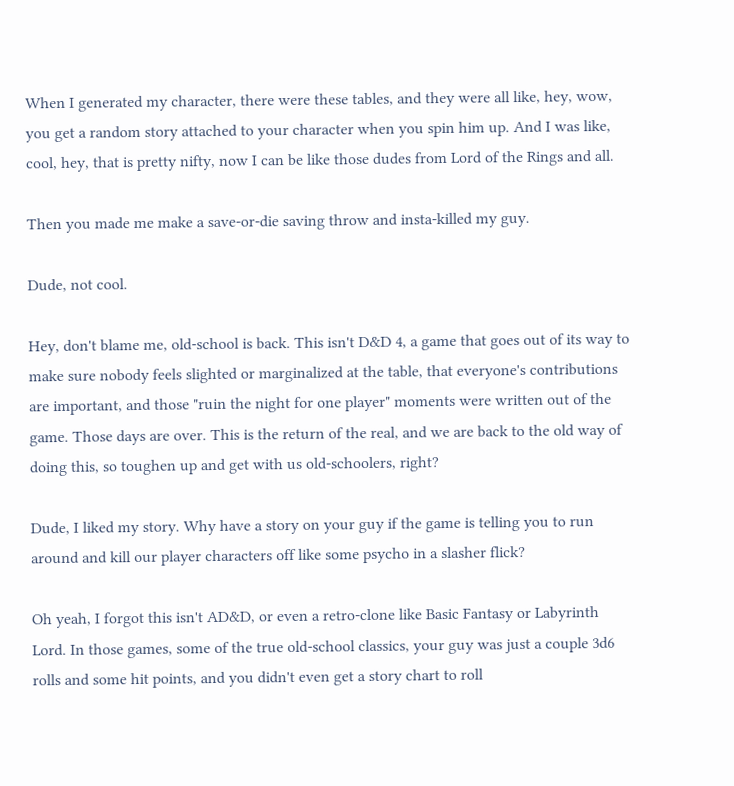When I generated my character, there were these tables, and they were all like, hey, wow, you get a random story attached to your character when you spin him up. And I was like, cool, hey, that is pretty nifty, now I can be like those dudes from Lord of the Rings and all.

Then you made me make a save-or-die saving throw and insta-killed my guy.

Dude, not cool.

Hey, don't blame me, old-school is back. This isn't D&D 4, a game that goes out of its way to make sure nobody feels slighted or marginalized at the table, that everyone's contributions are important, and those "ruin the night for one player" moments were written out of the game. Those days are over. This is the return of the real, and we are back to the old way of doing this, so toughen up and get with us old-schoolers, right?

Dude, I liked my story. Why have a story on your guy if the game is telling you to run around and kill our player characters off like some psycho in a slasher flick?

Oh yeah, I forgot this isn't AD&D, or even a retro-clone like Basic Fantasy or Labyrinth Lord. In those games, some of the true old-school classics, your guy was just a couple 3d6 rolls and some hit points, and you didn't even get a story chart to roll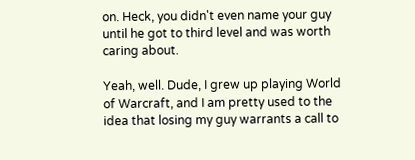on. Heck, you didn't even name your guy until he got to third level and was worth caring about.

Yeah, well. Dude, I grew up playing World of Warcraft, and I am pretty used to the idea that losing my guy warrants a call to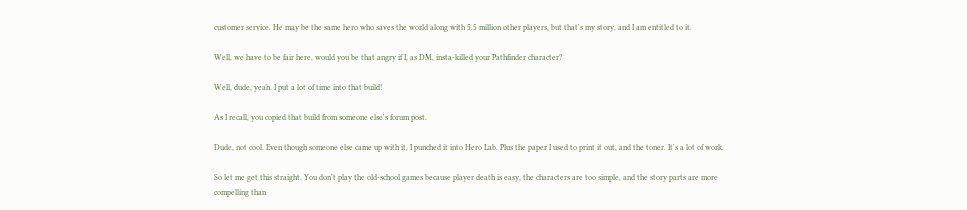customer service. He may be the same hero who saves the world along with 5.5 million other players, but that's my story, and I am entitled to it.

Well, we have to be fair here, would you be that angry if I, as DM, insta-killed your Pathfinder character?

Well, dude, yeah. I put a lot of time into that build!

As I recall, you copied that build from someone else's forum post.

Dude, not cool. Even though someone else came up with it, I punched it into Hero Lab. Plus the paper I used to print it out, and the toner. It's a lot of work.

So let me get this straight. You don't play the old-school games because player death is easy, the characters are too simple, and the story parts are more compelling than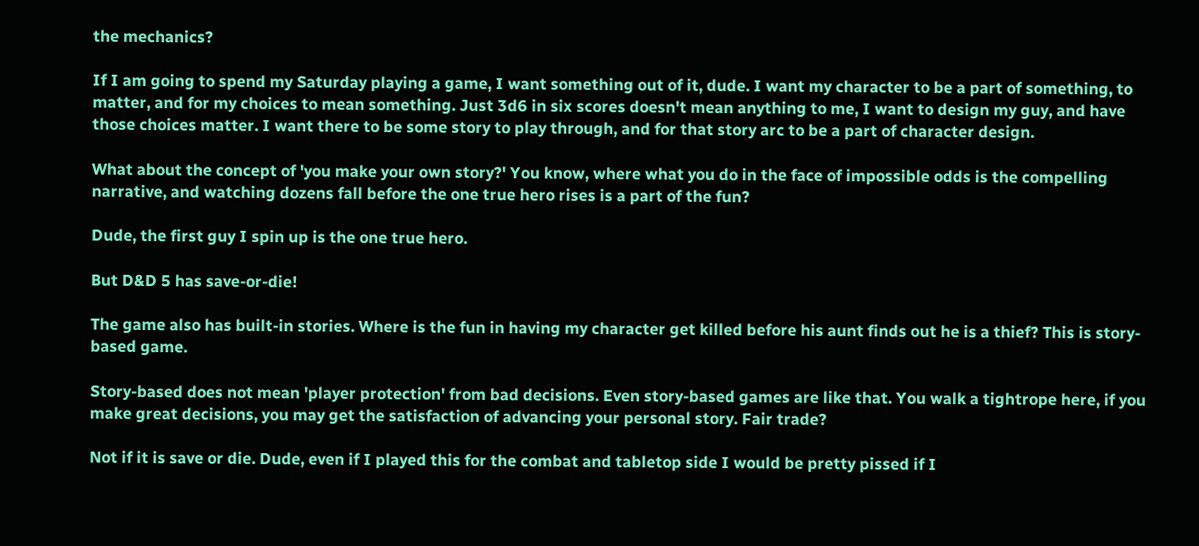the mechanics?

If I am going to spend my Saturday playing a game, I want something out of it, dude. I want my character to be a part of something, to matter, and for my choices to mean something. Just 3d6 in six scores doesn't mean anything to me, I want to design my guy, and have those choices matter. I want there to be some story to play through, and for that story arc to be a part of character design.

What about the concept of 'you make your own story?' You know, where what you do in the face of impossible odds is the compelling narrative, and watching dozens fall before the one true hero rises is a part of the fun?

Dude, the first guy I spin up is the one true hero.

But D&D 5 has save-or-die!

The game also has built-in stories. Where is the fun in having my character get killed before his aunt finds out he is a thief? This is story-based game.

Story-based does not mean 'player protection' from bad decisions. Even story-based games are like that. You walk a tightrope here, if you make great decisions, you may get the satisfaction of advancing your personal story. Fair trade?

Not if it is save or die. Dude, even if I played this for the combat and tabletop side I would be pretty pissed if I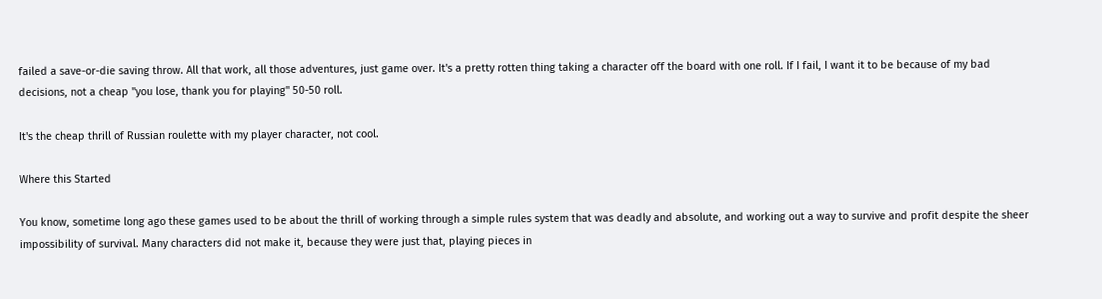failed a save-or-die saving throw. All that work, all those adventures, just game over. It's a pretty rotten thing taking a character off the board with one roll. If I fail, I want it to be because of my bad decisions, not a cheap "you lose, thank you for playing" 50-50 roll.

It's the cheap thrill of Russian roulette with my player character, not cool.

Where this Started

You know, sometime long ago these games used to be about the thrill of working through a simple rules system that was deadly and absolute, and working out a way to survive and profit despite the sheer impossibility of survival. Many characters did not make it, because they were just that, playing pieces in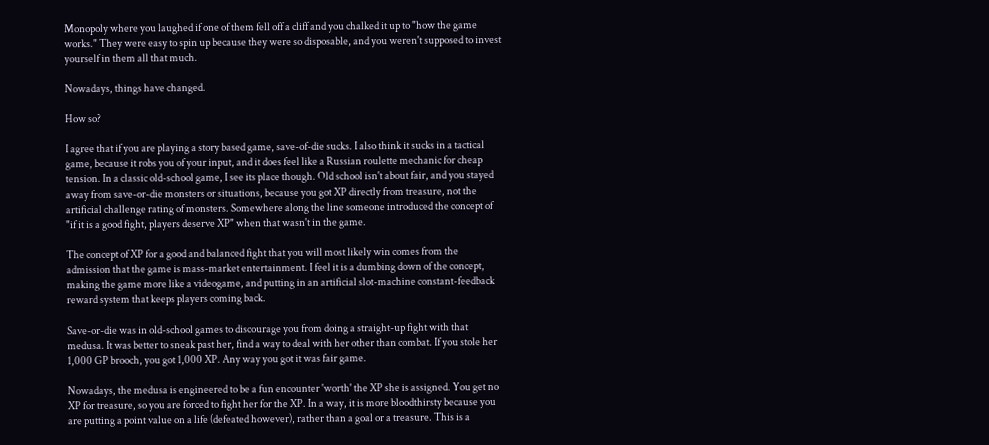Monopoly where you laughed if one of them fell off a cliff and you chalked it up to "how the game works." They were easy to spin up because they were so disposable, and you weren't supposed to invest yourself in them all that much.

Nowadays, things have changed.

How so?

I agree that if you are playing a story based game, save-of-die sucks. I also think it sucks in a tactical game, because it robs you of your input, and it does feel like a Russian roulette mechanic for cheap tension. In a classic old-school game, I see its place though. Old school isn't about fair, and you stayed away from save-or-die monsters or situations, because you got XP directly from treasure, not the artificial challenge rating of monsters. Somewhere along the line someone introduced the concept of "if it is a good fight, players deserve XP" when that wasn't in the game.

The concept of XP for a good and balanced fight that you will most likely win comes from the admission that the game is mass-market entertainment. I feel it is a dumbing down of the concept, making the game more like a videogame, and putting in an artificial slot-machine constant-feedback reward system that keeps players coming back.

Save-or-die was in old-school games to discourage you from doing a straight-up fight with that medusa. It was better to sneak past her, find a way to deal with her other than combat. If you stole her 1,000 GP brooch, you got 1,000 XP. Any way you got it was fair game.

Nowadays, the medusa is engineered to be a fun encounter 'worth' the XP she is assigned. You get no XP for treasure, so you are forced to fight her for the XP. In a way, it is more bloodthirsty because you are putting a point value on a life (defeated however), rather than a goal or a treasure. This is a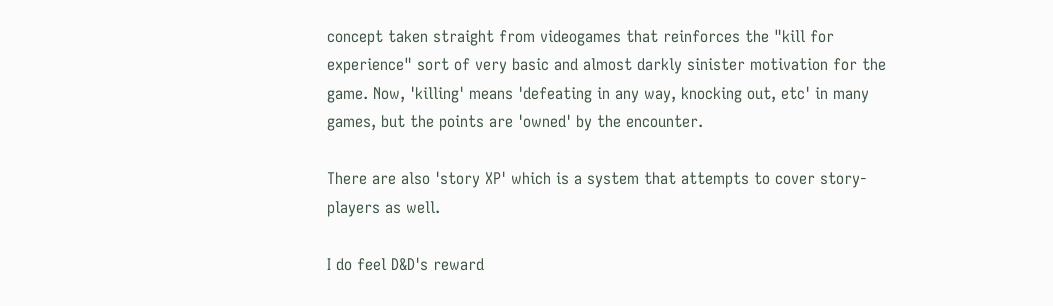concept taken straight from videogames that reinforces the "kill for experience" sort of very basic and almost darkly sinister motivation for the game. Now, 'killing' means 'defeating in any way, knocking out, etc' in many games, but the points are 'owned' by the encounter.

There are also 'story XP' which is a system that attempts to cover story-players as well.

I do feel D&D's reward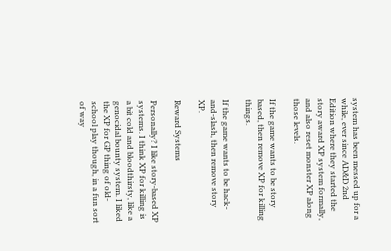system has been messed up for a while, ever since AD&D 2nd Edition where they started the story award XP system formally, and also reset monster XP along those levels.

If the game wants to be story based, then remove XP for killing things.

If the game wants to be hack-and-slash, then remove story XP.

Reward Systems

Personally? I like story-based XP systems. I think XP for killing is a bit cold and bloodthirsty, like a genocidal bounty system. I liked the XP for GP thing of old-school play though, in a fun sort of way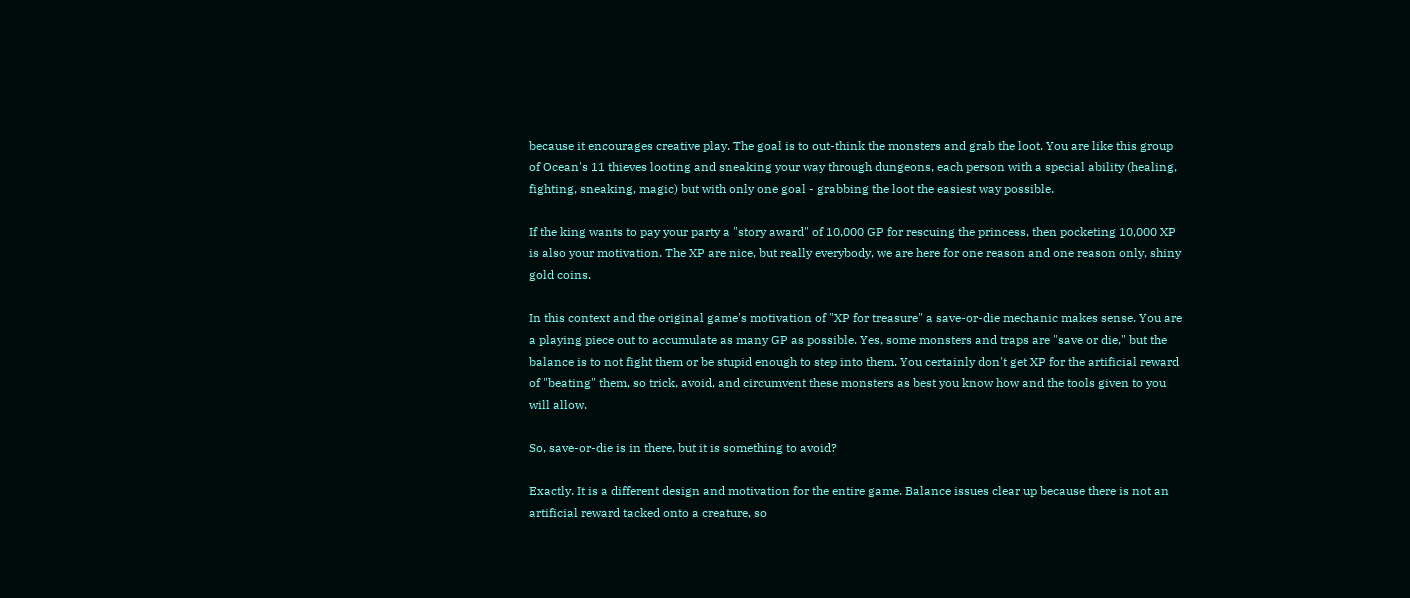because it encourages creative play. The goal is to out-think the monsters and grab the loot. You are like this group of Ocean's 11 thieves looting and sneaking your way through dungeons, each person with a special ability (healing, fighting, sneaking, magic) but with only one goal - grabbing the loot the easiest way possible.

If the king wants to pay your party a "story award" of 10,000 GP for rescuing the princess, then pocketing 10,000 XP is also your motivation. The XP are nice, but really everybody, we are here for one reason and one reason only, shiny gold coins.

In this context and the original game's motivation of "XP for treasure" a save-or-die mechanic makes sense. You are a playing piece out to accumulate as many GP as possible. Yes, some monsters and traps are "save or die," but the balance is to not fight them or be stupid enough to step into them. You certainly don't get XP for the artificial reward of "beating" them, so trick, avoid, and circumvent these monsters as best you know how and the tools given to you will allow.

So, save-or-die is in there, but it is something to avoid?

Exactly. It is a different design and motivation for the entire game. Balance issues clear up because there is not an artificial reward tacked onto a creature, so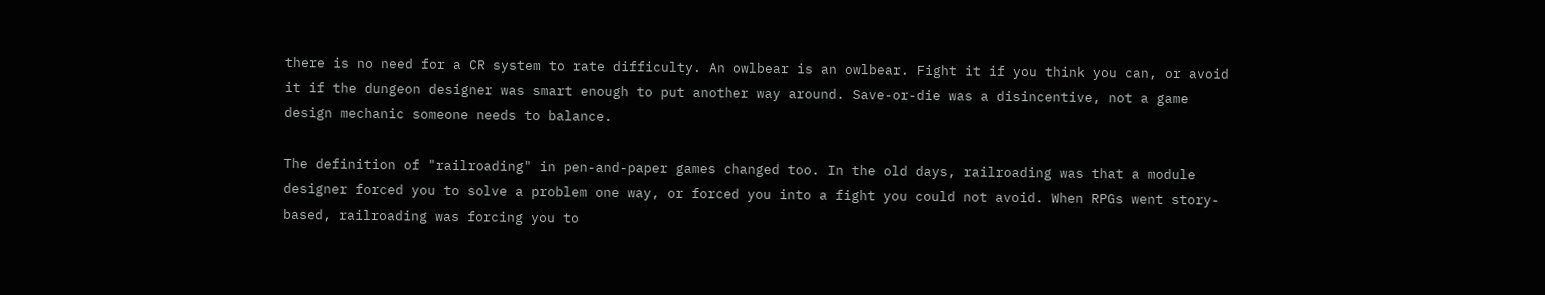there is no need for a CR system to rate difficulty. An owlbear is an owlbear. Fight it if you think you can, or avoid it if the dungeon designer was smart enough to put another way around. Save-or-die was a disincentive, not a game design mechanic someone needs to balance.

The definition of "railroading" in pen-and-paper games changed too. In the old days, railroading was that a module designer forced you to solve a problem one way, or forced you into a fight you could not avoid. When RPGs went story-based, railroading was forcing you to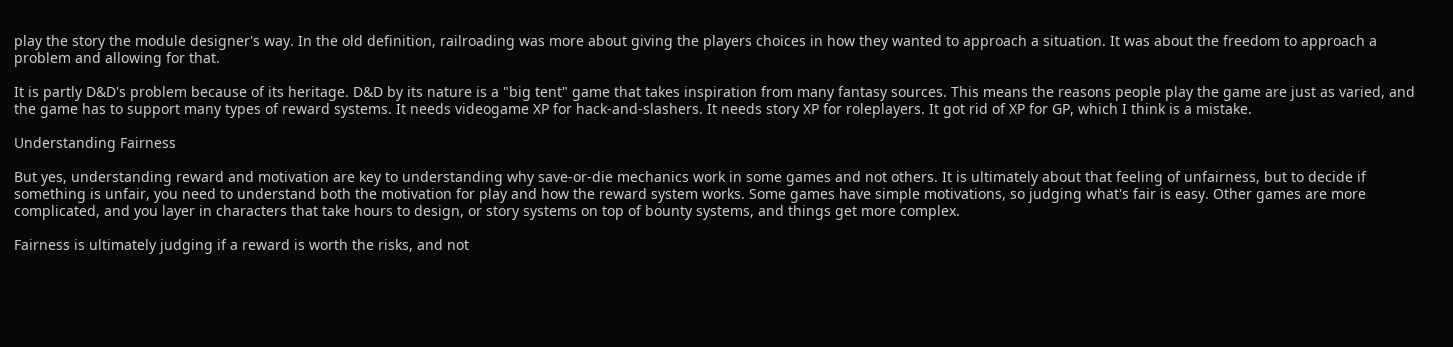play the story the module designer's way. In the old definition, railroading was more about giving the players choices in how they wanted to approach a situation. It was about the freedom to approach a problem and allowing for that.

It is partly D&D's problem because of its heritage. D&D by its nature is a "big tent" game that takes inspiration from many fantasy sources. This means the reasons people play the game are just as varied, and the game has to support many types of reward systems. It needs videogame XP for hack-and-slashers. It needs story XP for roleplayers. It got rid of XP for GP, which I think is a mistake.

Understanding Fairness

But yes, understanding reward and motivation are key to understanding why save-or-die mechanics work in some games and not others. It is ultimately about that feeling of unfairness, but to decide if something is unfair, you need to understand both the motivation for play and how the reward system works. Some games have simple motivations, so judging what's fair is easy. Other games are more complicated, and you layer in characters that take hours to design, or story systems on top of bounty systems, and things get more complex.

Fairness is ultimately judging if a reward is worth the risks, and not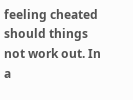feeling cheated should things not work out. In a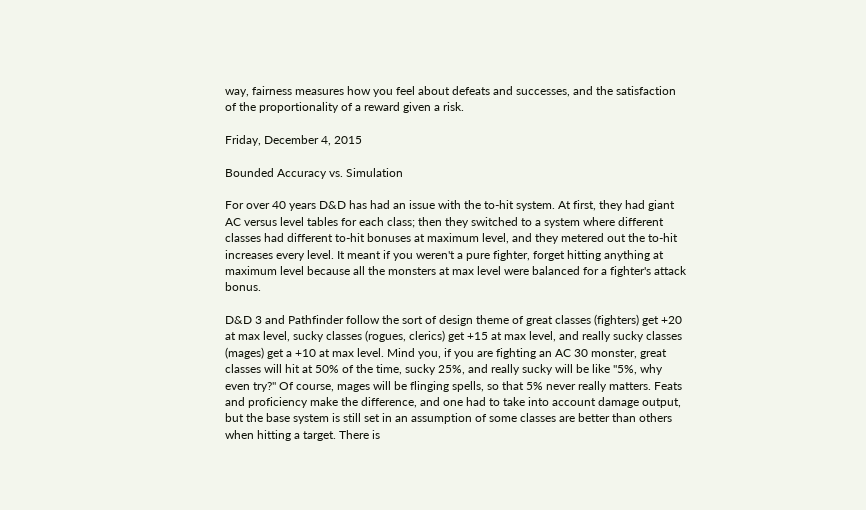way, fairness measures how you feel about defeats and successes, and the satisfaction of the proportionality of a reward given a risk.

Friday, December 4, 2015

Bounded Accuracy vs. Simulation

For over 40 years D&D has had an issue with the to-hit system. At first, they had giant AC versus level tables for each class; then they switched to a system where different classes had different to-hit bonuses at maximum level, and they metered out the to-hit increases every level. It meant if you weren't a pure fighter, forget hitting anything at maximum level because all the monsters at max level were balanced for a fighter's attack bonus.

D&D 3 and Pathfinder follow the sort of design theme of great classes (fighters) get +20 at max level, sucky classes (rogues, clerics) get +15 at max level, and really sucky classes (mages) get a +10 at max level. Mind you, if you are fighting an AC 30 monster, great classes will hit at 50% of the time, sucky 25%, and really sucky will be like "5%, why even try?" Of course, mages will be flinging spells, so that 5% never really matters. Feats and proficiency make the difference, and one had to take into account damage output, but the base system is still set in an assumption of some classes are better than others when hitting a target. There is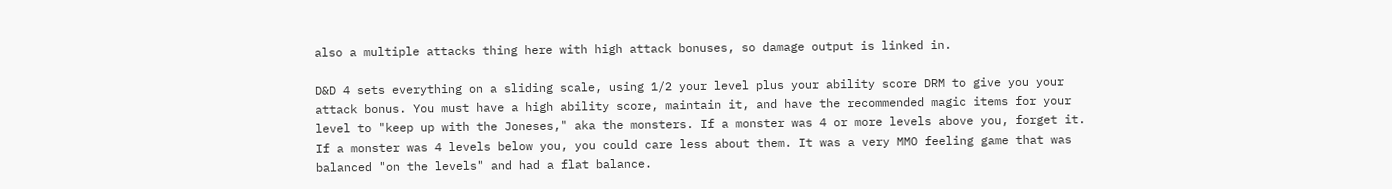also a multiple attacks thing here with high attack bonuses, so damage output is linked in.

D&D 4 sets everything on a sliding scale, using 1/2 your level plus your ability score DRM to give you your attack bonus. You must have a high ability score, maintain it, and have the recommended magic items for your level to "keep up with the Joneses," aka the monsters. If a monster was 4 or more levels above you, forget it. If a monster was 4 levels below you, you could care less about them. It was a very MMO feeling game that was balanced "on the levels" and had a flat balance.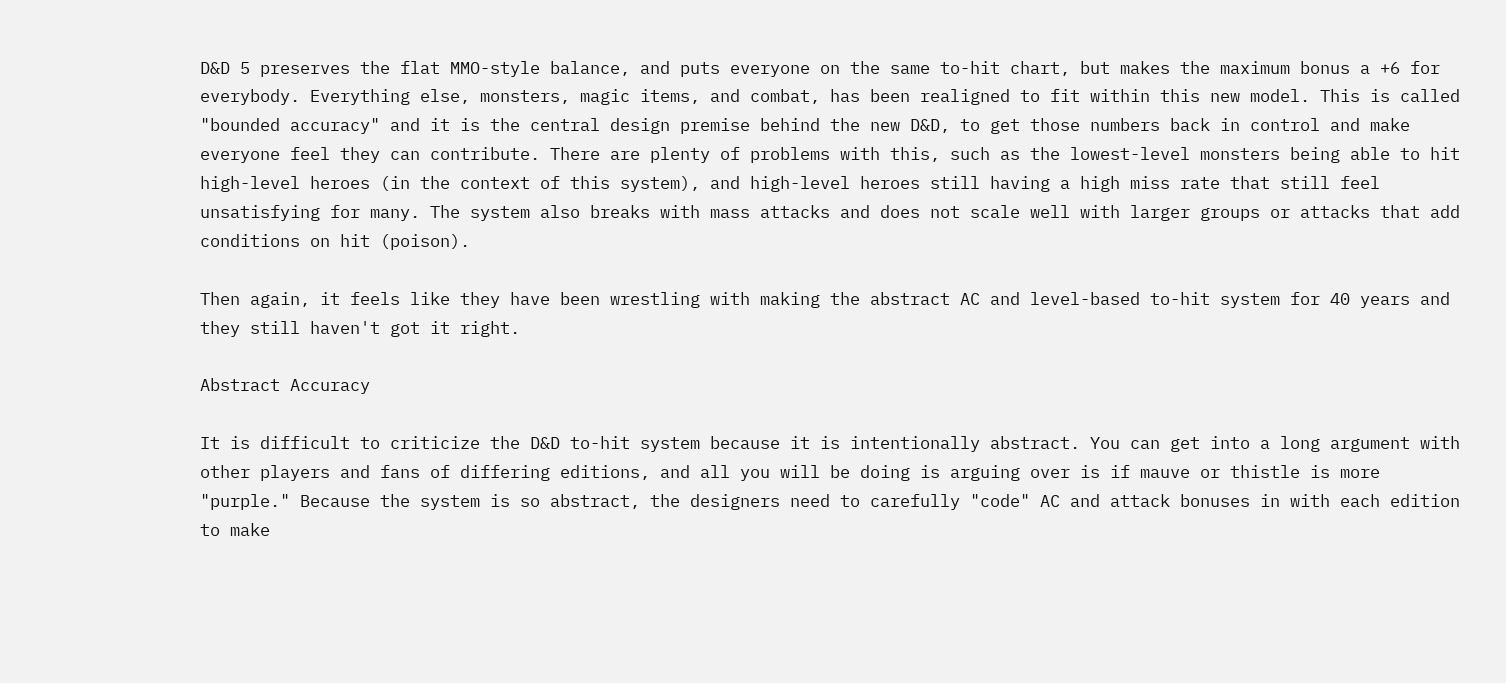D&D 5 preserves the flat MMO-style balance, and puts everyone on the same to-hit chart, but makes the maximum bonus a +6 for everybody. Everything else, monsters, magic items, and combat, has been realigned to fit within this new model. This is called "bounded accuracy" and it is the central design premise behind the new D&D, to get those numbers back in control and make everyone feel they can contribute. There are plenty of problems with this, such as the lowest-level monsters being able to hit high-level heroes (in the context of this system), and high-level heroes still having a high miss rate that still feel unsatisfying for many. The system also breaks with mass attacks and does not scale well with larger groups or attacks that add conditions on hit (poison).

Then again, it feels like they have been wrestling with making the abstract AC and level-based to-hit system for 40 years and they still haven't got it right.

Abstract Accuracy

It is difficult to criticize the D&D to-hit system because it is intentionally abstract. You can get into a long argument with other players and fans of differing editions, and all you will be doing is arguing over is if mauve or thistle is more "purple." Because the system is so abstract, the designers need to carefully "code" AC and attack bonuses in with each edition to make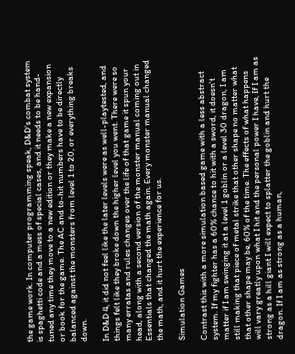the game work. In computer programming speak, D&D's combat system is spaghetti code and a mess of special cases, and it needs to be hand-tuned any time they move to a new edition or they make a new expansion or book for the game. The AC and to-hit numbers have to be directly balanced against the monsters from level 1 to 20, or everything breaks down.

In D&D 4, it did not feel like the later levels were as well-playtested, and things felt like they broke down the higher level you went. There were so many erratas and rules changes over the life of that game it spun your head, along with a second version of the monster manual coming out in Essentials that changed the math again. Every monster manual changed the math, and it hurt the experience for us.

Simulation Games

Contrast this with a more simulation based game with a less abstract system. If my fighter has a 60% chance to hit with a sword, it doesn't matter if I am swinging it at a level 1 goblin or a level 30 dragon, I am still making that piece of metal strike that other shape no matter what that other shape may be, 60% of the time. The effects of what happens will vary greatly upon what I hit and the personal power I have, If I am as strong as a hill giant I will expect to splatter the goblin and hurt the dragon. If I am as strong as a human,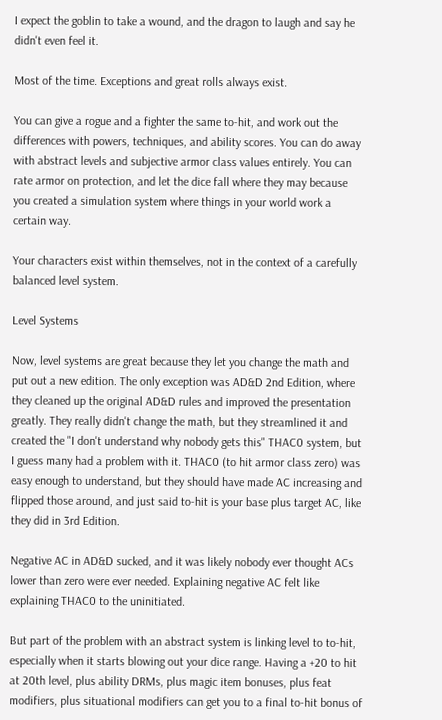I expect the goblin to take a wound, and the dragon to laugh and say he didn't even feel it.

Most of the time. Exceptions and great rolls always exist.

You can give a rogue and a fighter the same to-hit, and work out the differences with powers, techniques, and ability scores. You can do away with abstract levels and subjective armor class values entirely. You can rate armor on protection, and let the dice fall where they may because you created a simulation system where things in your world work a certain way.

Your characters exist within themselves, not in the context of a carefully balanced level system.

Level Systems

Now, level systems are great because they let you change the math and put out a new edition. The only exception was AD&D 2nd Edition, where they cleaned up the original AD&D rules and improved the presentation greatly. They really didn't change the math, but they streamlined it and created the "I don't understand why nobody gets this" THAC0 system, but I guess many had a problem with it. THAC0 (to hit armor class zero) was easy enough to understand, but they should have made AC increasing and flipped those around, and just said to-hit is your base plus target AC, like they did in 3rd Edition.

Negative AC in AD&D sucked, and it was likely nobody ever thought ACs lower than zero were ever needed. Explaining negative AC felt like explaining THAC0 to the uninitiated.

But part of the problem with an abstract system is linking level to to-hit, especially when it starts blowing out your dice range. Having a +20 to hit at 20th level, plus ability DRMs, plus magic item bonuses, plus feat modifiers, plus situational modifiers can get you to a final to-hit bonus of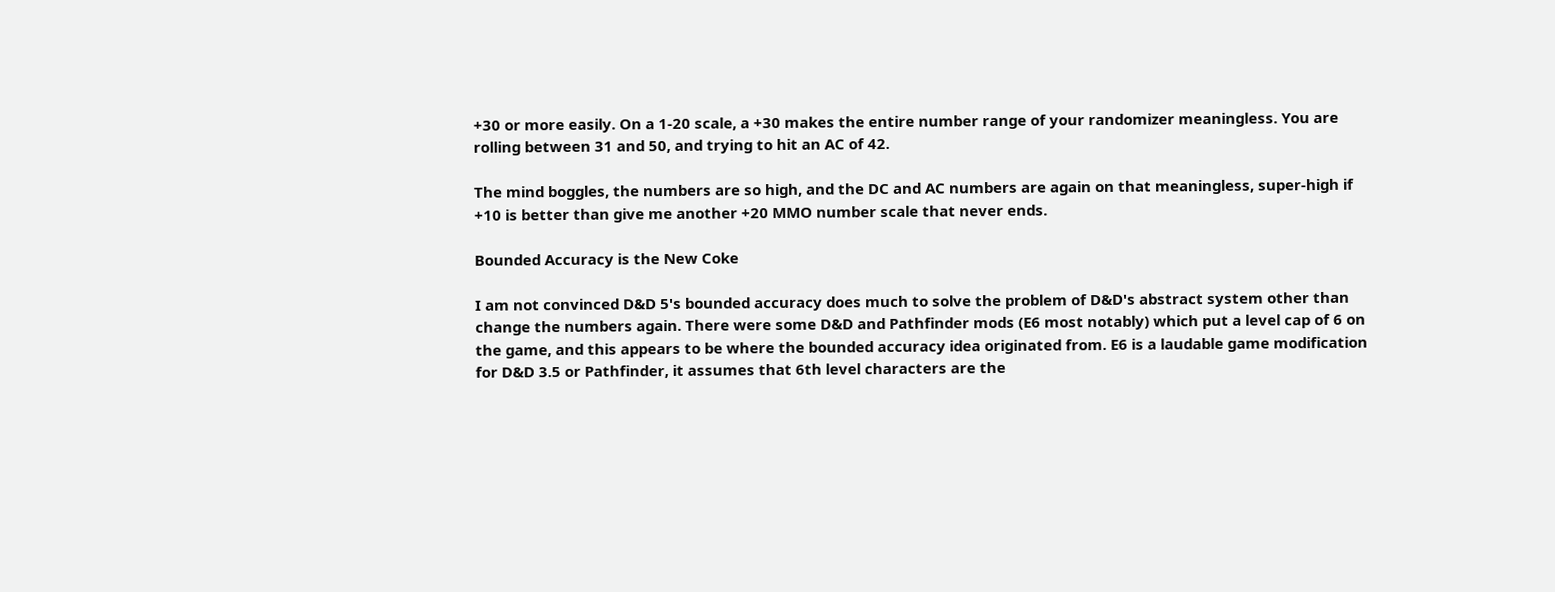+30 or more easily. On a 1-20 scale, a +30 makes the entire number range of your randomizer meaningless. You are rolling between 31 and 50, and trying to hit an AC of 42.

The mind boggles, the numbers are so high, and the DC and AC numbers are again on that meaningless, super-high if +10 is better than give me another +20 MMO number scale that never ends.

Bounded Accuracy is the New Coke

I am not convinced D&D 5's bounded accuracy does much to solve the problem of D&D's abstract system other than change the numbers again. There were some D&D and Pathfinder mods (E6 most notably) which put a level cap of 6 on the game, and this appears to be where the bounded accuracy idea originated from. E6 is a laudable game modification for D&D 3.5 or Pathfinder, it assumes that 6th level characters are the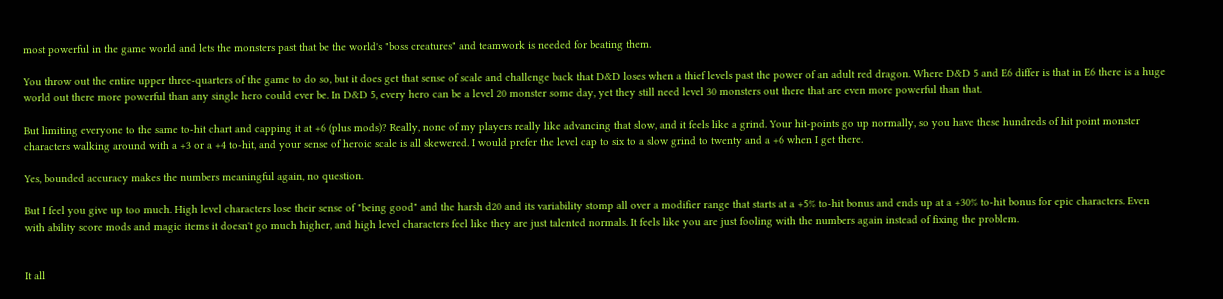most powerful in the game world and lets the monsters past that be the world's "boss creatures" and teamwork is needed for beating them.

You throw out the entire upper three-quarters of the game to do so, but it does get that sense of scale and challenge back that D&D loses when a thief levels past the power of an adult red dragon. Where D&D 5 and E6 differ is that in E6 there is a huge world out there more powerful than any single hero could ever be. In D&D 5, every hero can be a level 20 monster some day, yet they still need level 30 monsters out there that are even more powerful than that.

But limiting everyone to the same to-hit chart and capping it at +6 (plus mods)? Really, none of my players really like advancing that slow, and it feels like a grind. Your hit-points go up normally, so you have these hundreds of hit point monster characters walking around with a +3 or a +4 to-hit, and your sense of heroic scale is all skewered. I would prefer the level cap to six to a slow grind to twenty and a +6 when I get there.

Yes, bounded accuracy makes the numbers meaningful again, no question.

But I feel you give up too much. High level characters lose their sense of "being good" and the harsh d20 and its variability stomp all over a modifier range that starts at a +5% to-hit bonus and ends up at a +30% to-hit bonus for epic characters. Even with ability score mods and magic items it doesn't go much higher, and high level characters feel like they are just talented normals. It feels like you are just fooling with the numbers again instead of fixing the problem.


It all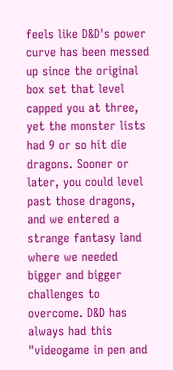feels like D&D's power curve has been messed up since the original box set that level capped you at three, yet the monster lists had 9 or so hit die dragons. Sooner or later, you could level past those dragons, and we entered a strange fantasy land where we needed bigger and bigger challenges to overcome. D&D has always had this "videogame in pen and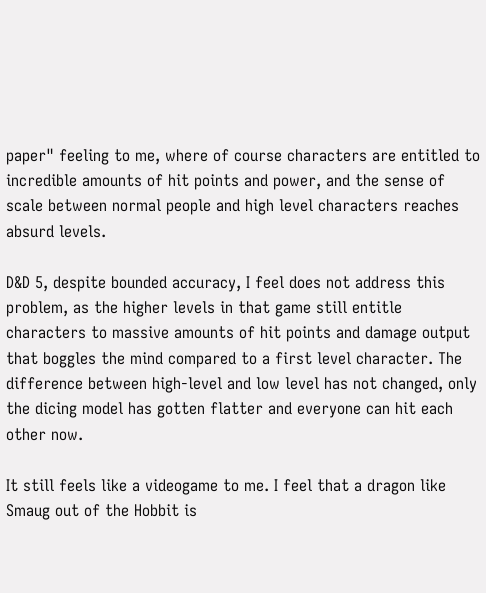paper" feeling to me, where of course characters are entitled to incredible amounts of hit points and power, and the sense of scale between normal people and high level characters reaches absurd levels.

D&D 5, despite bounded accuracy, I feel does not address this problem, as the higher levels in that game still entitle characters to massive amounts of hit points and damage output that boggles the mind compared to a first level character. The difference between high-level and low level has not changed, only the dicing model has gotten flatter and everyone can hit each other now.

It still feels like a videogame to me. I feel that a dragon like Smaug out of the Hobbit is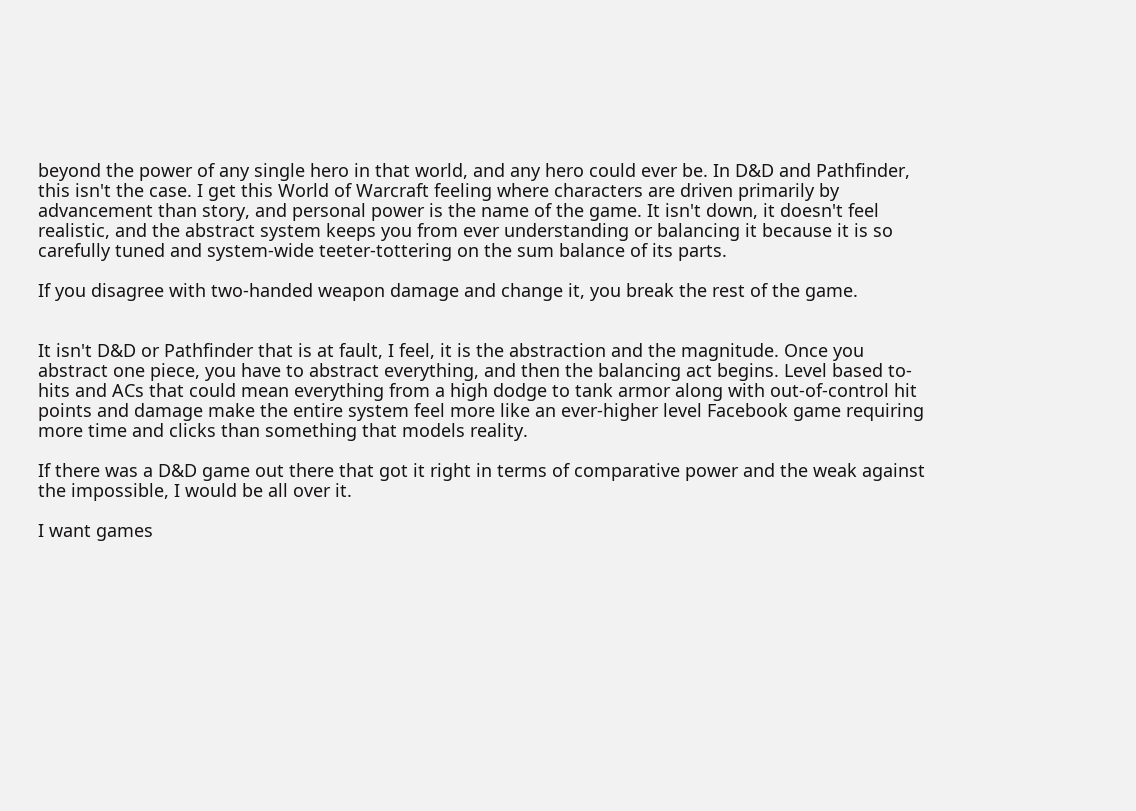beyond the power of any single hero in that world, and any hero could ever be. In D&D and Pathfinder, this isn't the case. I get this World of Warcraft feeling where characters are driven primarily by advancement than story, and personal power is the name of the game. It isn't down, it doesn't feel realistic, and the abstract system keeps you from ever understanding or balancing it because it is so carefully tuned and system-wide teeter-tottering on the sum balance of its parts.

If you disagree with two-handed weapon damage and change it, you break the rest of the game.


It isn't D&D or Pathfinder that is at fault, I feel, it is the abstraction and the magnitude. Once you abstract one piece, you have to abstract everything, and then the balancing act begins. Level based to-hits and ACs that could mean everything from a high dodge to tank armor along with out-of-control hit points and damage make the entire system feel more like an ever-higher level Facebook game requiring more time and clicks than something that models reality.

If there was a D&D game out there that got it right in terms of comparative power and the weak against the impossible, I would be all over it.

I want games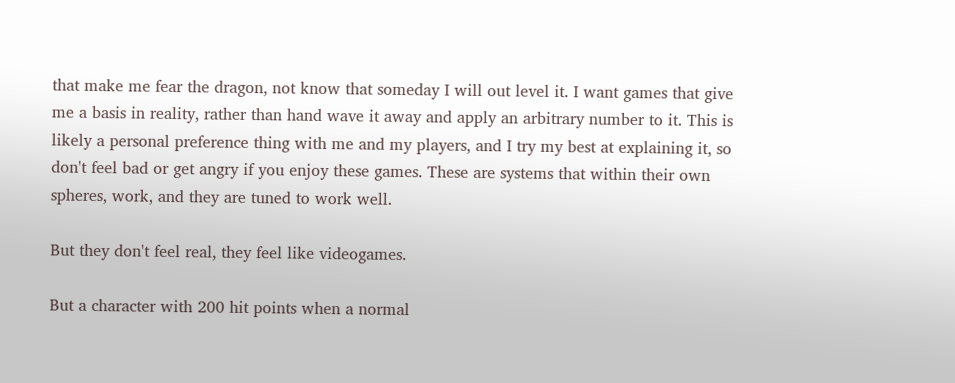that make me fear the dragon, not know that someday I will out level it. I want games that give me a basis in reality, rather than hand wave it away and apply an arbitrary number to it. This is likely a personal preference thing with me and my players, and I try my best at explaining it, so don't feel bad or get angry if you enjoy these games. These are systems that within their own spheres, work, and they are tuned to work well.

But they don't feel real, they feel like videogames.

But a character with 200 hit points when a normal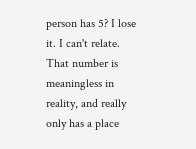person has 5? I lose it. I can't relate. That number is meaningless in reality, and really only has a place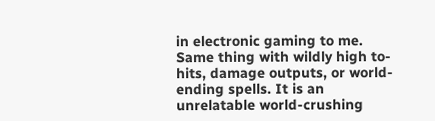in electronic gaming to me. Same thing with wildly high to-hits, damage outputs, or world-ending spells. It is an unrelatable world-crushing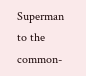Superman to the common-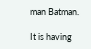man Batman.

It is having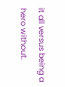it all versus being a hero without.